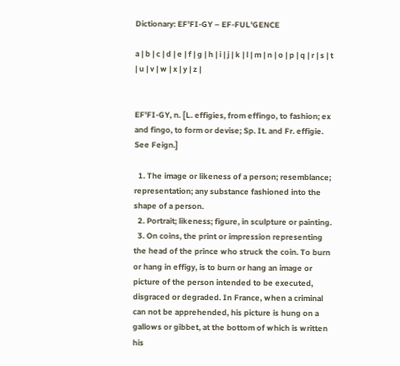Dictionary: EF'FI-GY – EF-FUL'GENCE

a | b | c | d | e | f | g | h | i | j | k | l | m | n | o | p | q | r | s | t | u | v | w | x | y | z |


EF'FI-GY, n. [L. effigies, from effingo, to fashion; ex and fingo, to form or devise; Sp. It. and Fr. effigie. See Feign.]

  1. The image or likeness of a person; resemblance; representation; any substance fashioned into the shape of a person.
  2. Portrait; likeness; figure, in sculpture or painting.
  3. On coins, the print or impression representing the head of the prince who struck the coin. To burn or hang in effigy, is to burn or hang an image or picture of the person intended to be executed, disgraced or degraded. In France, when a criminal can not be apprehended, his picture is hung on a gallows or gibbet, at the bottom of which is written his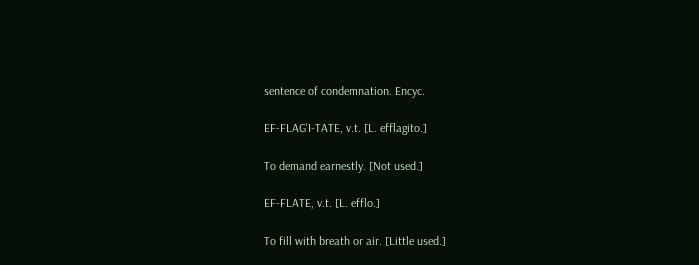sentence of condemnation. Encyc.

EF-FLAG'I-TATE, v.t. [L. efflagito.]

To demand earnestly. [Not used.]

EF-FLATE, v.t. [L. efflo.]

To fill with breath or air. [Little used.]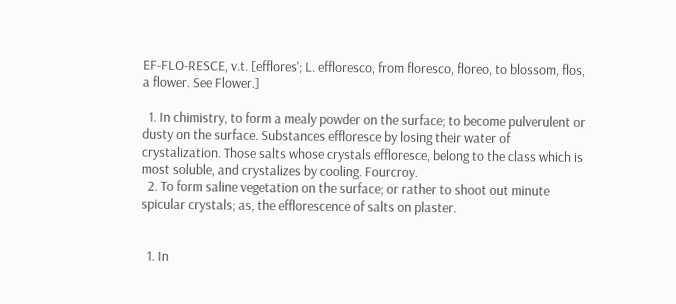EF-FLO-RESCE, v.t. [efflores'; L. effloresco, from floresco, floreo, to blossom, flos, a flower. See Flower.]

  1. In chimistry, to form a mealy powder on the surface; to become pulverulent or dusty on the surface. Substances effloresce by losing their water of crystalization. Those salts whose crystals effloresce, belong to the class which is most soluble, and crystalizes by cooling. Fourcroy.
  2. To form saline vegetation on the surface; or rather to shoot out minute spicular crystals; as, the efflorescence of salts on plaster.


  1. In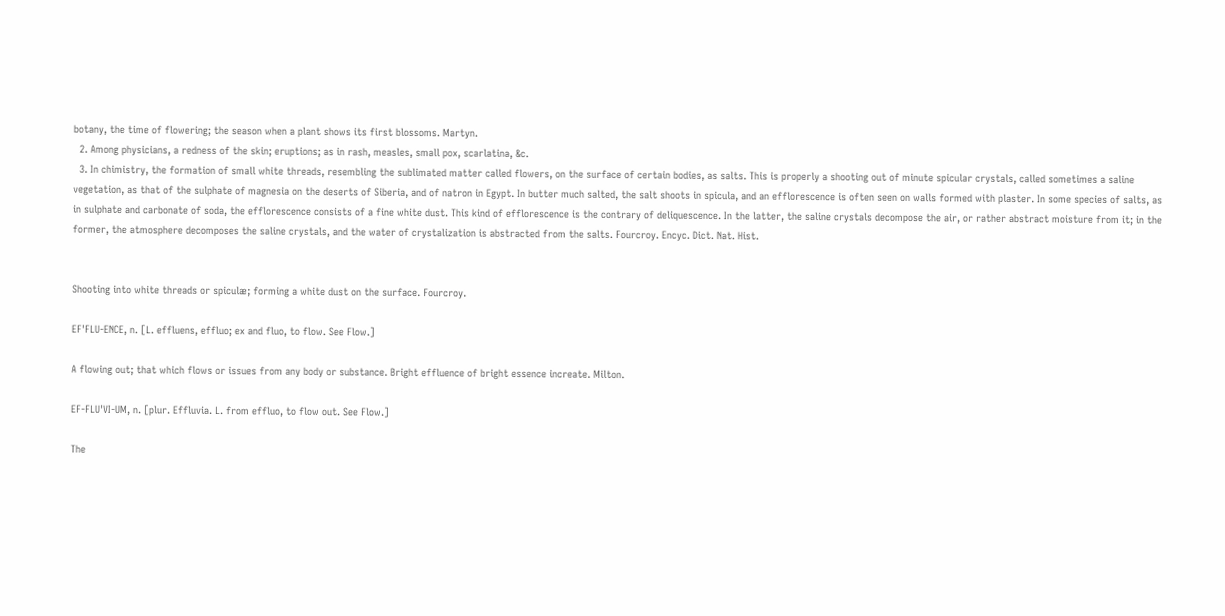botany, the time of flowering; the season when a plant shows its first blossoms. Martyn.
  2. Among physicians, a redness of the skin; eruptions; as in rash, measles, small pox, scarlatina, &c.
  3. In chimistry, the formation of small white threads, resembling the sublimated matter called flowers, on the surface of certain bodies, as salts. This is properly a shooting out of minute spicular crystals, called sometimes a saline vegetation, as that of the sulphate of magnesia on the deserts of Siberia, and of natron in Egypt. In butter much salted, the salt shoots in spicula, and an efflorescence is often seen on walls formed with plaster. In some species of salts, as in sulphate and carbonate of soda, the efflorescence consists of a fine white dust. This kind of efflorescence is the contrary of deliquescence. In the latter, the saline crystals decompose the air, or rather abstract moisture from it; in the former, the atmosphere decomposes the saline crystals, and the water of crystalization is abstracted from the salts. Fourcroy. Encyc. Dict. Nat. Hist.


Shooting into white threads or spiculæ; forming a white dust on the surface. Fourcroy.

EF'FLU-ENCE, n. [L. effluens, effluo; ex and fluo, to flow. See Flow.]

A flowing out; that which flows or issues from any body or substance. Bright effluence of bright essence increate. Milton.

EF-FLU'VI-UM, n. [plur. Effluvia. L. from effluo, to flow out. See Flow.]

The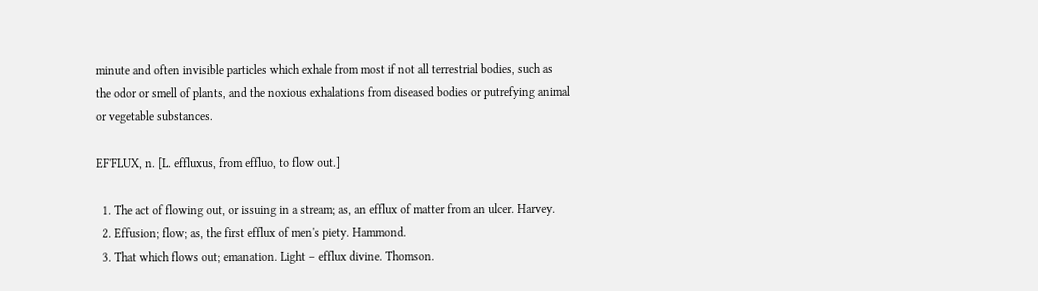minute and often invisible particles which exhale from most if not all terrestrial bodies, such as the odor or smell of plants, and the noxious exhalations from diseased bodies or putrefying animal or vegetable substances.

EF'FLUX, n. [L. effluxus, from effluo, to flow out.]

  1. The act of flowing out, or issuing in a stream; as, an efflux of matter from an ulcer. Harvey.
  2. Effusion; flow; as, the first efflux of men's piety. Hammond.
  3. That which flows out; emanation. Light – efflux divine. Thomson.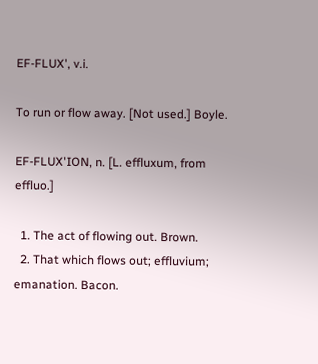EF-FLUX', v.i.

To run or flow away. [Not used.] Boyle.

EF-FLUX'ION, n. [L. effluxum, from effluo.]

  1. The act of flowing out. Brown.
  2. That which flows out; effluvium; emanation. Bacon.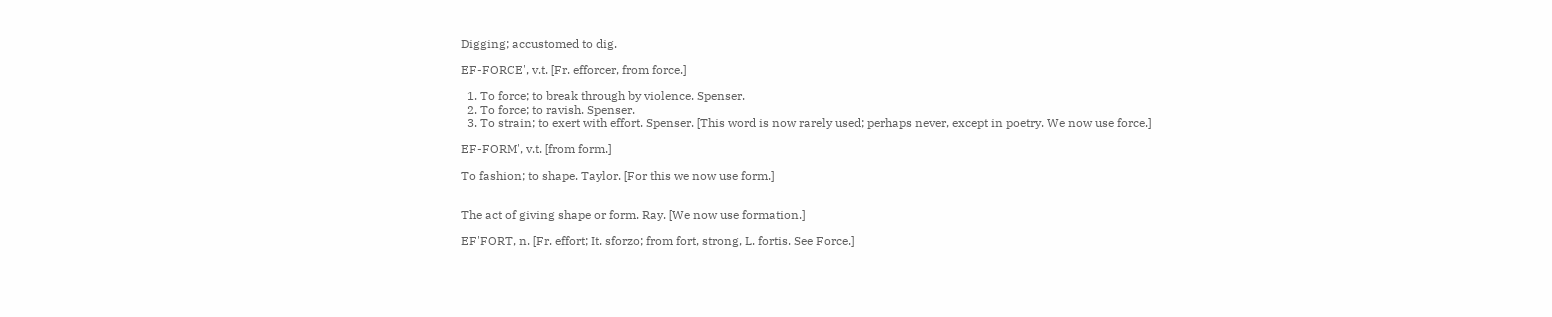Digging; accustomed to dig.

EF-FORCE', v.t. [Fr. efforcer, from force.]

  1. To force; to break through by violence. Spenser.
  2. To force; to ravish. Spenser.
  3. To strain; to exert with effort. Spenser. [This word is now rarely used; perhaps never, except in poetry. We now use force.]

EF-FORM', v.t. [from form.]

To fashion; to shape. Taylor. [For this we now use form.]


The act of giving shape or form. Ray. [We now use formation.]

EF'FORT, n. [Fr. effort; It. sforzo; from fort, strong, L. fortis. See Force.]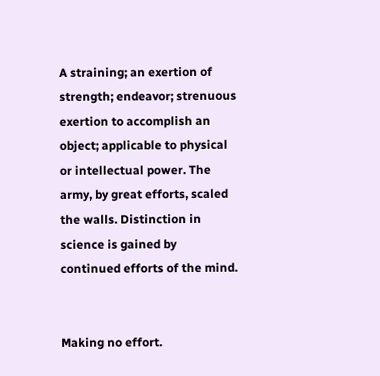A straining; an exertion of strength; endeavor; strenuous exertion to accomplish an object; applicable to physical or intellectual power. The army, by great efforts, scaled the walls. Distinction in science is gained by continued efforts of the mind.


Making no effort.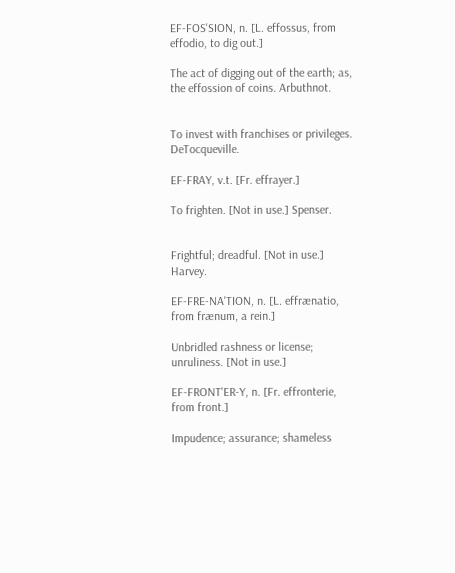EF-FOS'SION, n. [L. effossus, from effodio, to dig out.]

The act of digging out of the earth; as, the effossion of coins. Arbuthnot.


To invest with franchises or privileges. DeTocqueville.

EF-FRAY, v.t. [Fr. effrayer.]

To frighten. [Not in use.] Spenser.


Frightful; dreadful. [Not in use.] Harvey.

EF-FRE-NA'TION, n. [L. effrænatio, from frænum, a rein.]

Unbridled rashness or license; unruliness. [Not in use.]

EF-FRONT'ER-Y, n. [Fr. effronterie, from front.]

Impudence; assurance; shameless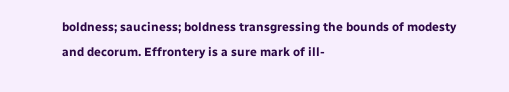boldness; sauciness; boldness transgressing the bounds of modesty and decorum. Effrontery is a sure mark of ill-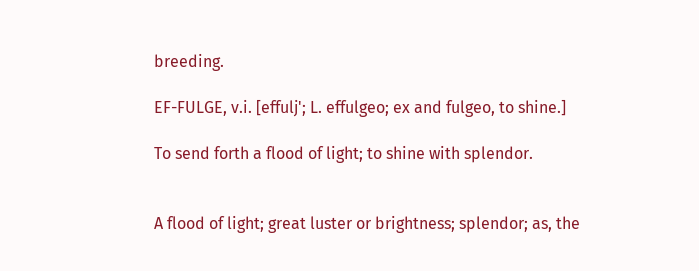breeding.

EF-FULGE, v.i. [effulj'; L. effulgeo; ex and fulgeo, to shine.]

To send forth a flood of light; to shine with splendor.


A flood of light; great luster or brightness; splendor; as, the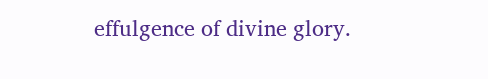effulgence of divine glory.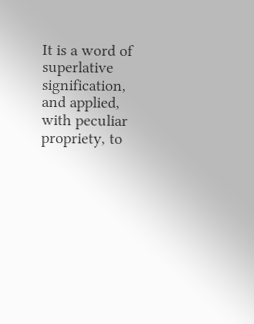It is a word of superlative signification, and applied, with peculiar propriety, to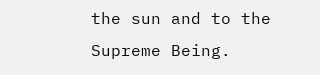the sun and to the Supreme Being.